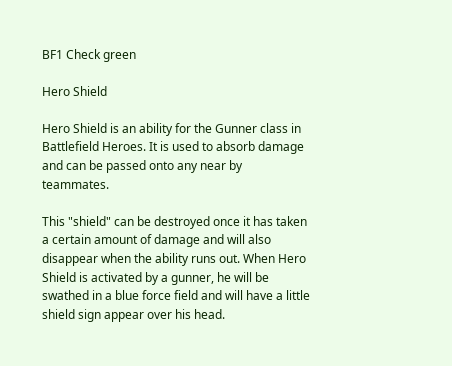BF1 Check green

Hero Shield

Hero Shield is an ability for the Gunner class in Battlefield Heroes. It is used to absorb damage and can be passed onto any near by teammates.

This "shield" can be destroyed once it has taken a certain amount of damage and will also disappear when the ability runs out. When Hero Shield is activated by a gunner, he will be swathed in a blue force field and will have a little shield sign appear over his head.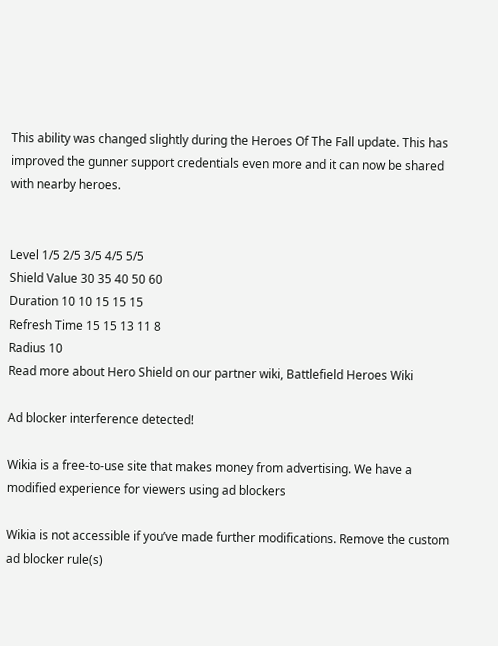This ability was changed slightly during the Heroes Of The Fall update. This has improved the gunner support credentials even more and it can now be shared with nearby heroes.


Level 1/5 2/5 3/5 4/5 5/5
Shield Value 30 35 40 50 60
Duration 10 10 15 15 15
Refresh Time 15 15 13 11 8
Radius 10
Read more about Hero Shield on our partner wiki, Battlefield Heroes Wiki

Ad blocker interference detected!

Wikia is a free-to-use site that makes money from advertising. We have a modified experience for viewers using ad blockers

Wikia is not accessible if you’ve made further modifications. Remove the custom ad blocker rule(s)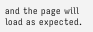and the page will load as expected.